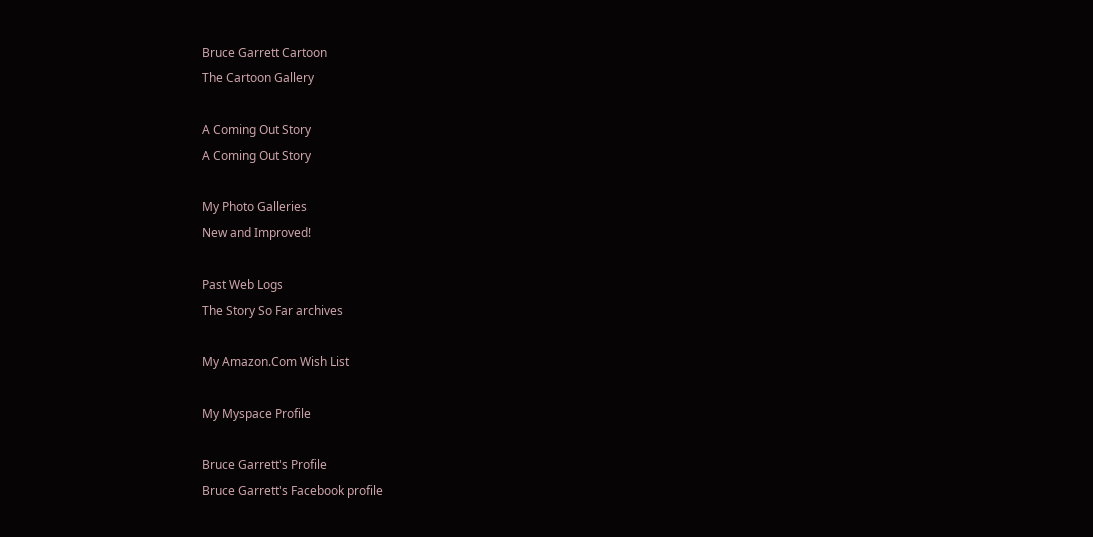Bruce Garrett Cartoon
The Cartoon Gallery

A Coming Out Story
A Coming Out Story

My Photo Galleries
New and Improved!

Past Web Logs
The Story So Far archives

My Amazon.Com Wish List

My Myspace Profile

Bruce Garrett's Profile
Bruce Garrett's Facebook profile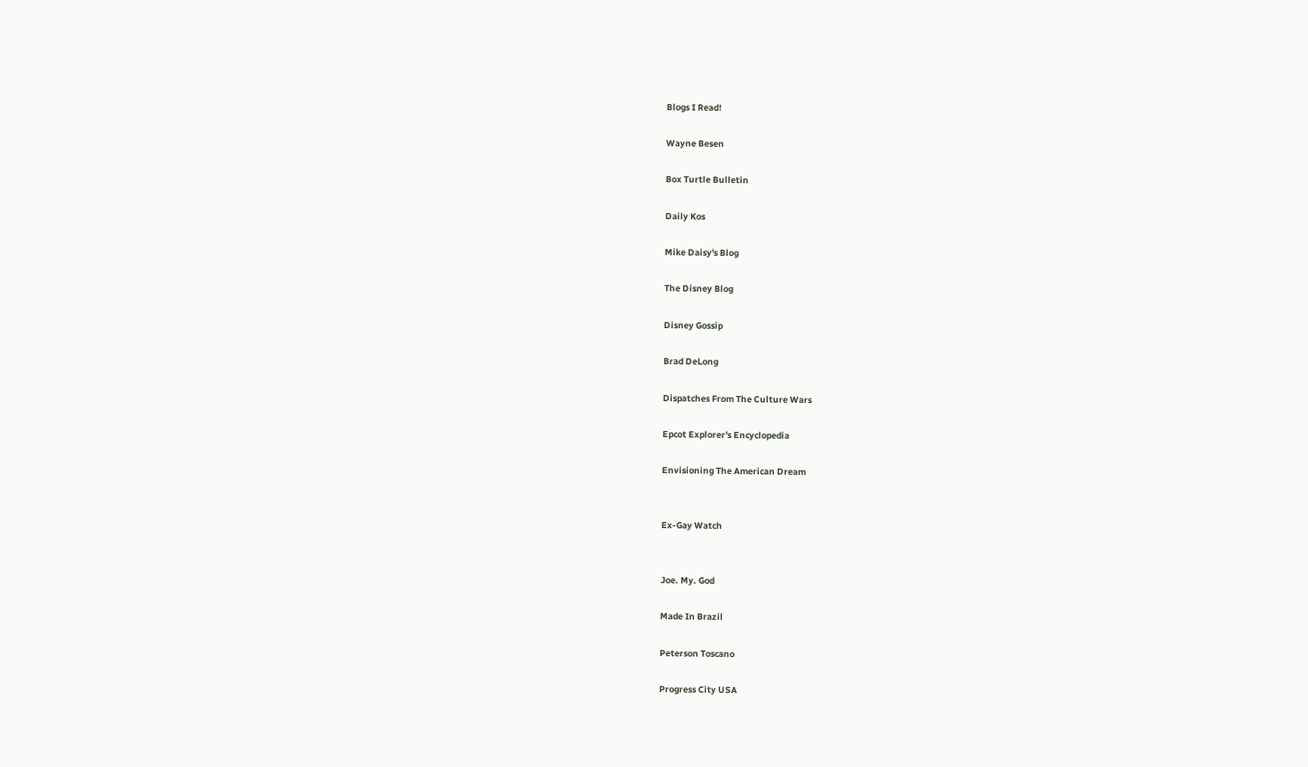Blogs I Read!

Wayne Besen

Box Turtle Bulletin

Daily Kos

Mike Daisy's Blog

The Disney Blog

Disney Gossip

Brad DeLong

Dispatches From The Culture Wars

Epcot Explorer's Encyclopedia

Envisioning The American Dream


Ex-Gay Watch


Joe. My. God

Made In Brazil

Peterson Toscano

Progress City USA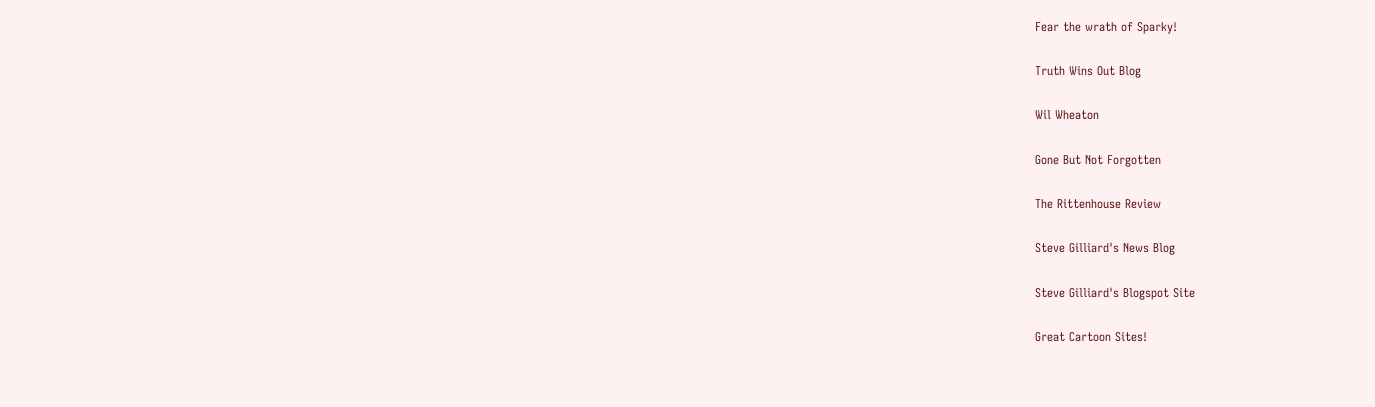Fear the wrath of Sparky!

Truth Wins Out Blog

Wil Wheaton

Gone But Not Forgotten

The Rittenhouse Review

Steve Gilliard's News Blog

Steve Gilliard's Blogspot Site

Great Cartoon Sites!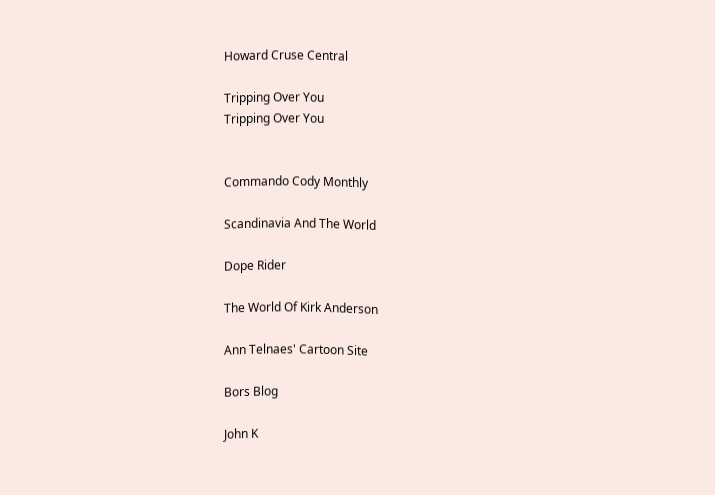Howard Cruse Central

Tripping Over You
Tripping Over You


Commando Cody Monthly

Scandinavia And The World

Dope Rider

The World Of Kirk Anderson

Ann Telnaes' Cartoon Site

Bors Blog

John K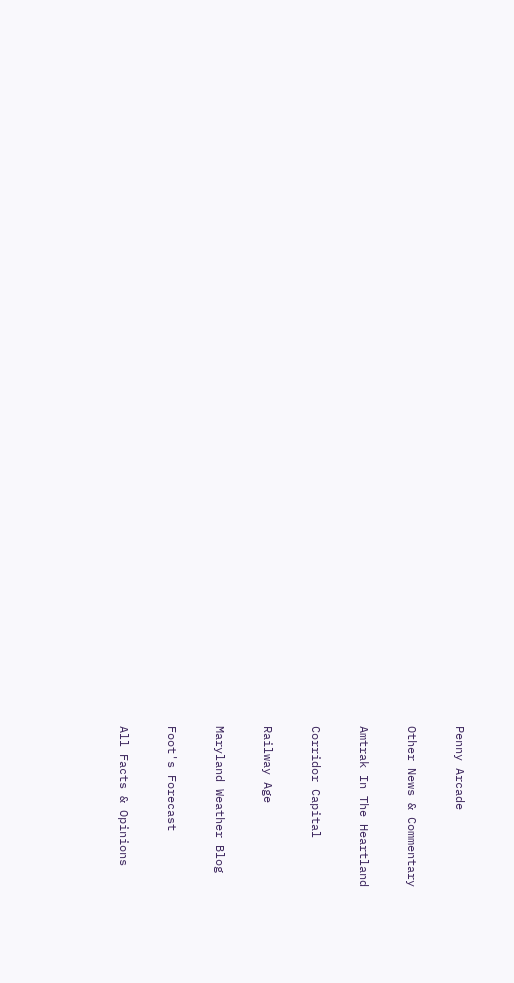Penny Arcade

Other News & Commentary

Amtrak In The Heartland

Corridor Capital

Railway Age

Maryland Weather Blog

Foot's Forecast

All Facts & Opinions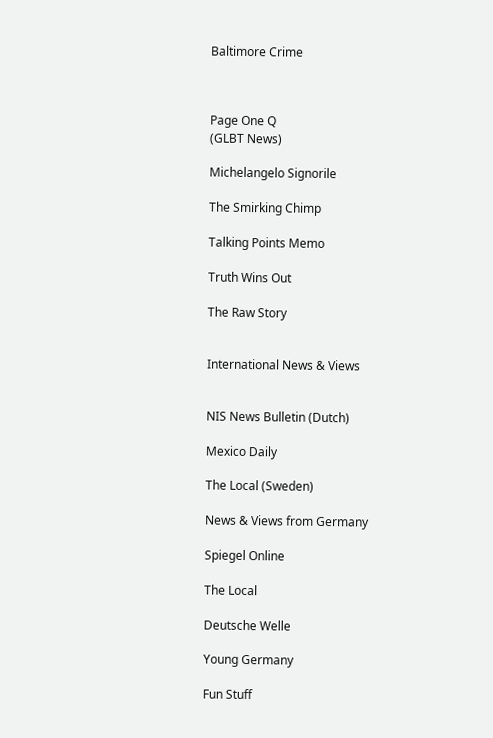Baltimore Crime



Page One Q
(GLBT News)

Michelangelo Signorile

The Smirking Chimp

Talking Points Memo

Truth Wins Out

The Raw Story


International News & Views


NIS News Bulletin (Dutch)

Mexico Daily

The Local (Sweden)

News & Views from Germany

Spiegel Online

The Local

Deutsche Welle

Young Germany

Fun Stuff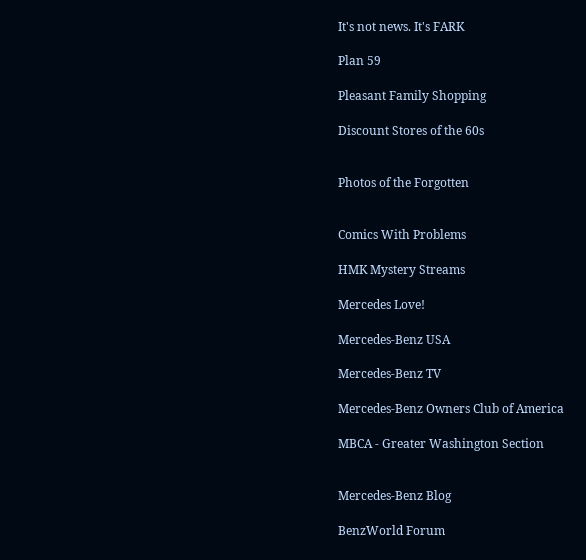It's not news. It's FARK

Plan 59

Pleasant Family Shopping

Discount Stores of the 60s


Photos of the Forgotten


Comics With Problems

HMK Mystery Streams

Mercedes Love!

Mercedes-Benz USA

Mercedes-Benz TV

Mercedes-Benz Owners Club of America

MBCA - Greater Washington Section


Mercedes-Benz Blog

BenzWorld Forum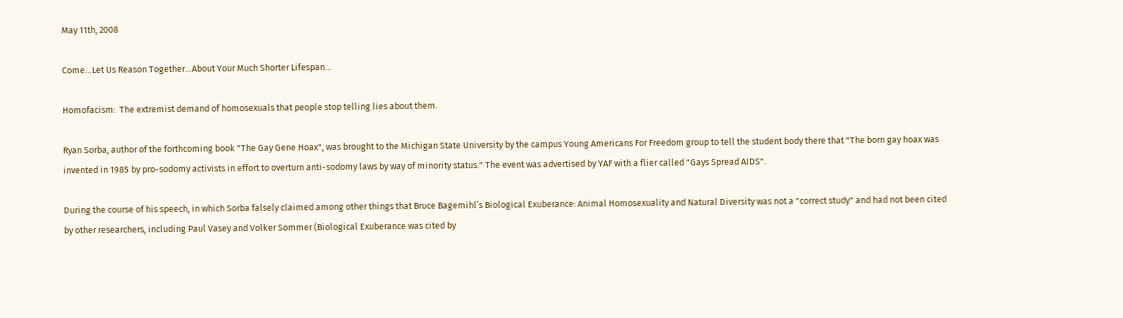May 11th, 2008

Come…Let Us Reason Together…About Your Much Shorter Lifespan…

Homofacism:  The extremist demand of homosexuals that people stop telling lies about them.

Ryan Sorba, author of the forthcoming book "The Gay Gene Hoax", was brought to the Michigan State University by the campus Young Americans For Freedom group to tell the student body there that "The born gay hoax was invented in 1985 by pro-sodomy activists in effort to overturn anti-sodomy laws by way of minority status." The event was advertised by YAF with a flier called "Gays Spread AIDS".

During the course of his speech, in which Sorba falsely claimed among other things that Bruce Bagemihl’s Biological Exuberance: Animal Homosexuality and Natural Diversity was not a "correct study" and had not been cited by other researchers, including Paul Vasey and Volker Sommer (Biological Exuberance was cited by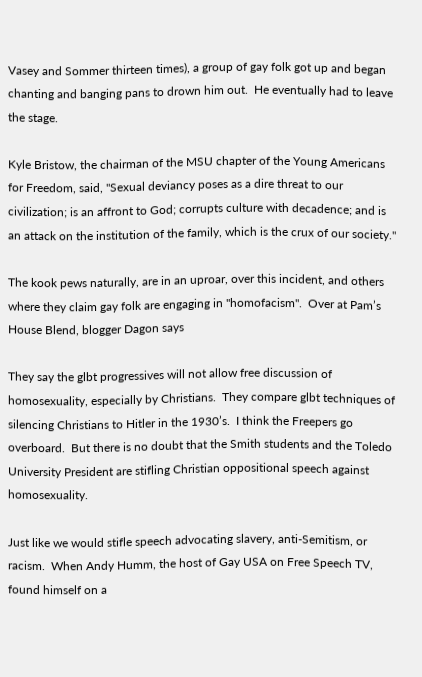Vasey and Sommer thirteen times), a group of gay folk got up and began chanting and banging pans to drown him out.  He eventually had to leave the stage.

Kyle Bristow, the chairman of the MSU chapter of the Young Americans for Freedom, said, "Sexual deviancy poses as a dire threat to our civilization; is an affront to God; corrupts culture with decadence; and is an attack on the institution of the family, which is the crux of our society."

The kook pews naturally, are in an uproar, over this incident, and others where they claim gay folk are engaging in "homofacism".  Over at Pam’s House Blend, blogger Dagon says

They say the glbt progressives will not allow free discussion of homosexuality, especially by Christians.  They compare glbt techniques of silencing Christians to Hitler in the 1930’s.  I think the Freepers go overboard.  But there is no doubt that the Smith students and the Toledo University President are stifling Christian oppositional speech against homosexuality.

Just like we would stifle speech advocating slavery, anti-Semitism, or racism.  When Andy Humm, the host of Gay USA on Free Speech TV, found himself on a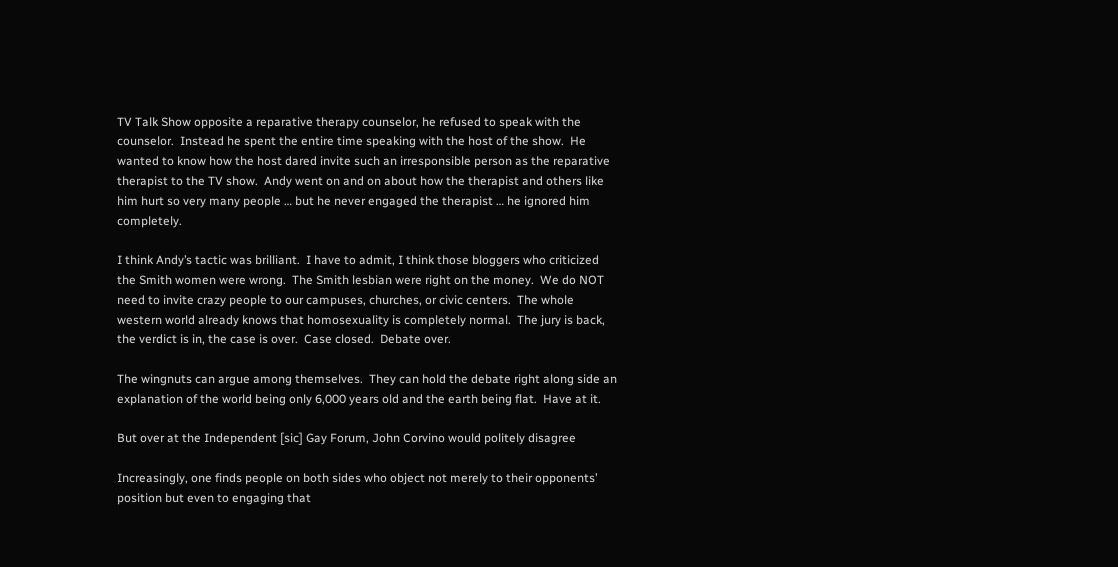TV Talk Show opposite a reparative therapy counselor, he refused to speak with the counselor.  Instead he spent the entire time speaking with the host of the show.  He wanted to know how the host dared invite such an irresponsible person as the reparative therapist to the TV show.  Andy went on and on about how the therapist and others like him hurt so very many people … but he never engaged the therapist … he ignored him completely.

I think Andy’s tactic was brilliant.  I have to admit, I think those bloggers who criticized the Smith women were wrong.  The Smith lesbian were right on the money.  We do NOT need to invite crazy people to our campuses, churches, or civic centers.  The whole western world already knows that homosexuality is completely normal.  The jury is back, the verdict is in, the case is over.  Case closed.  Debate over.

The wingnuts can argue among themselves.  They can hold the debate right along side an explanation of the world being only 6,000 years old and the earth being flat.  Have at it.

But over at the Independent [sic] Gay Forum, John Corvino would politely disagree

Increasingly, one finds people on both sides who object not merely to their opponents’ position but even to engaging that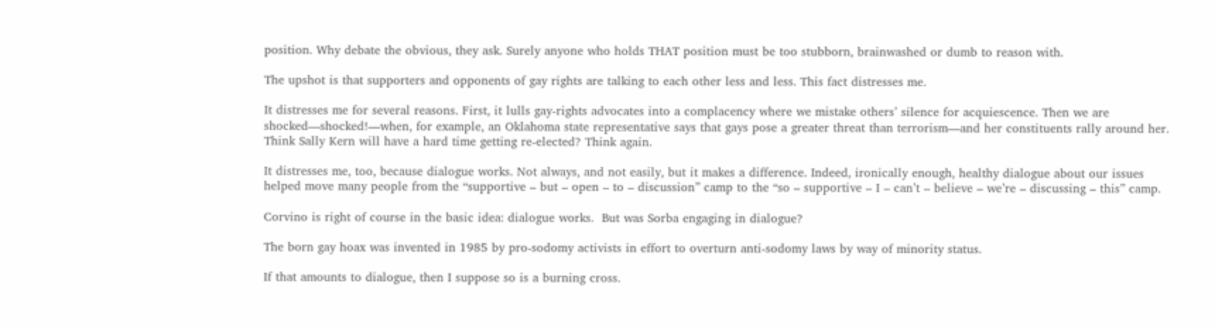position. Why debate the obvious, they ask. Surely anyone who holds THAT position must be too stubborn, brainwashed or dumb to reason with.

The upshot is that supporters and opponents of gay rights are talking to each other less and less. This fact distresses me.

It distresses me for several reasons. First, it lulls gay-rights advocates into a complacency where we mistake others’ silence for acquiescence. Then we are shocked—shocked!—when, for example, an Oklahoma state representative says that gays pose a greater threat than terrorism—and her constituents rally around her. Think Sally Kern will have a hard time getting re-elected? Think again.

It distresses me, too, because dialogue works. Not always, and not easily, but it makes a difference. Indeed, ironically enough, healthy dialogue about our issues helped move many people from the “supportive – but – open – to – discussion” camp to the “so – supportive – I – can’t – believe – we’re – discussing – this” camp.

Corvino is right of course in the basic idea: dialogue works.  But was Sorba engaging in dialogue?

The born gay hoax was invented in 1985 by pro-sodomy activists in effort to overturn anti-sodomy laws by way of minority status.

If that amounts to dialogue, then I suppose so is a burning cross.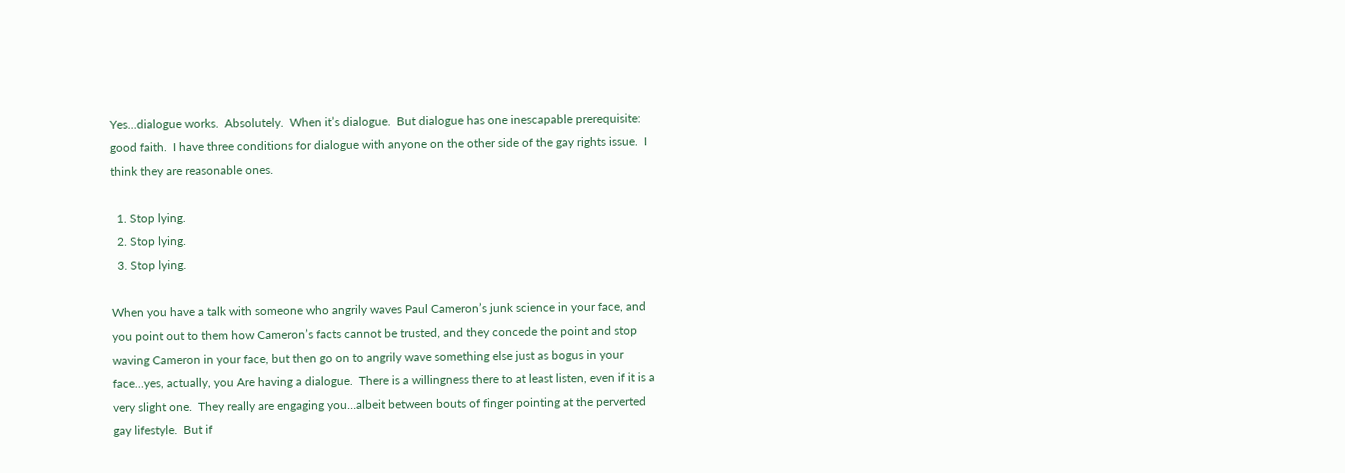Yes…dialogue works.  Absolutely.  When it’s dialogue.  But dialogue has one inescapable prerequisite: good faith.  I have three conditions for dialogue with anyone on the other side of the gay rights issue.  I think they are reasonable ones.

  1. Stop lying.
  2. Stop lying.
  3. Stop lying.

When you have a talk with someone who angrily waves Paul Cameron’s junk science in your face, and you point out to them how Cameron’s facts cannot be trusted, and they concede the point and stop waving Cameron in your face, but then go on to angrily wave something else just as bogus in your face…yes, actually, you Are having a dialogue.  There is a willingness there to at least listen, even if it is a very slight one.  They really are engaging you…albeit between bouts of finger pointing at the perverted gay lifestyle.  But if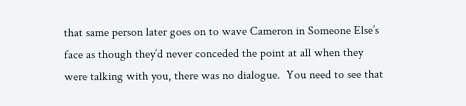that same person later goes on to wave Cameron in Someone Else’s face as though they’d never conceded the point at all when they were talking with you, there was no dialogue.  You need to see that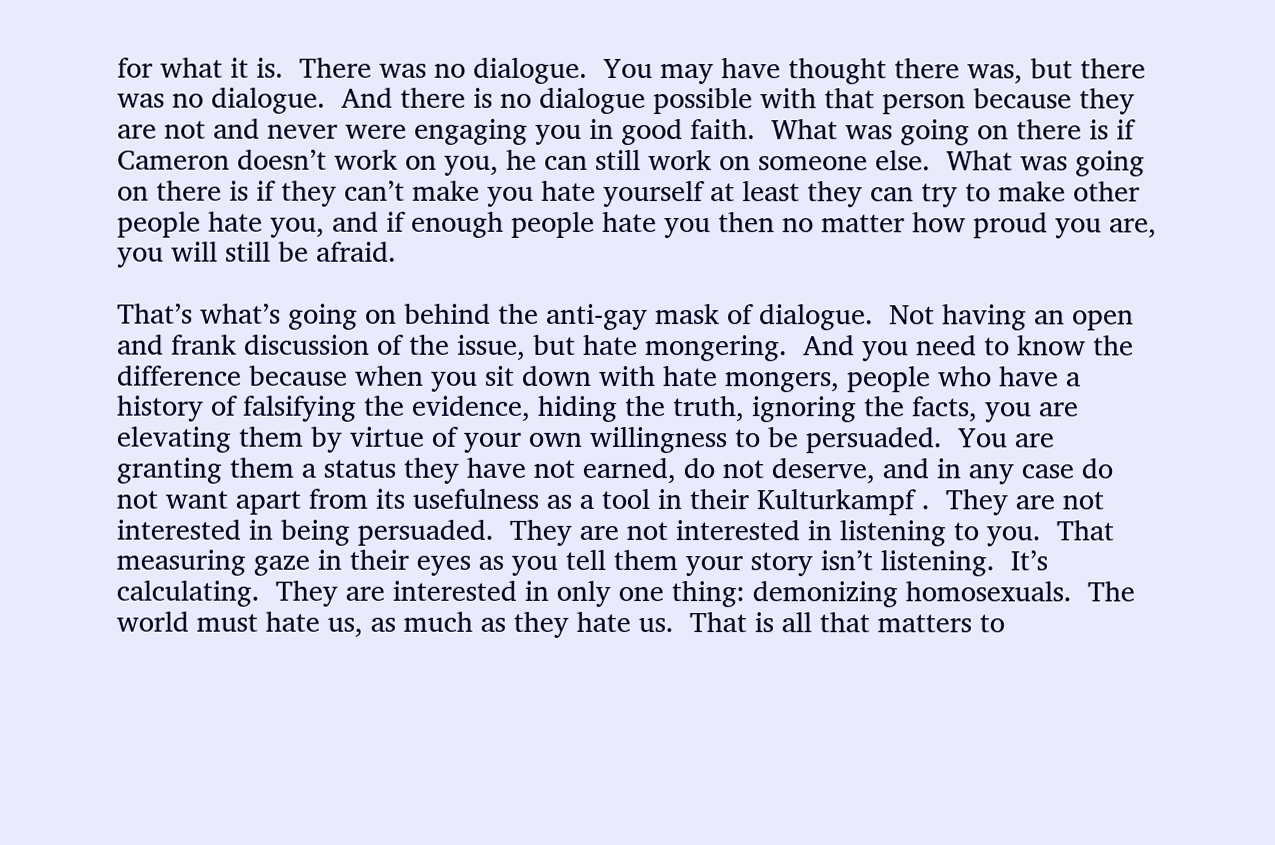for what it is.  There was no dialogue.  You may have thought there was, but there was no dialogue.  And there is no dialogue possible with that person because they are not and never were engaging you in good faith.  What was going on there is if Cameron doesn’t work on you, he can still work on someone else.  What was going on there is if they can’t make you hate yourself at least they can try to make other people hate you, and if enough people hate you then no matter how proud you are, you will still be afraid.

That’s what’s going on behind the anti-gay mask of dialogue.  Not having an open and frank discussion of the issue, but hate mongering.  And you need to know the difference because when you sit down with hate mongers, people who have a history of falsifying the evidence, hiding the truth, ignoring the facts, you are elevating them by virtue of your own willingness to be persuaded.  You are granting them a status they have not earned, do not deserve, and in any case do not want apart from its usefulness as a tool in their Kulturkampf .  They are not interested in being persuaded.  They are not interested in listening to you.  That measuring gaze in their eyes as you tell them your story isn’t listening.  It’s calculating.  They are interested in only one thing: demonizing homosexuals.  The world must hate us, as much as they hate us.  That is all that matters to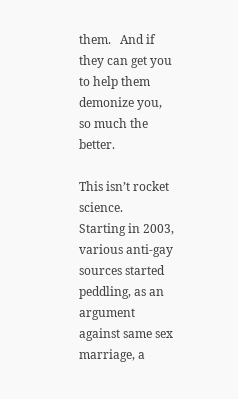them.   And if they can get you to help them demonize you, so much the better.

This isn’t rocket science.   Starting in 2003, various anti-gay sources started peddling, as an argument against same sex marriage, a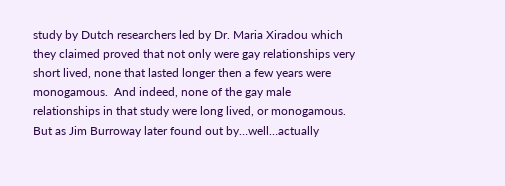study by Dutch researchers led by Dr. Maria Xiradou which they claimed proved that not only were gay relationships very short lived, none that lasted longer then a few years were monogamous.  And indeed, none of the gay male relationships in that study were long lived, or monogamous.  But as Jim Burroway later found out by…well…actually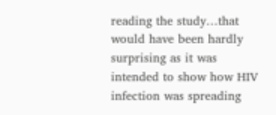reading the study…that would have been hardly surprising as it was intended to show how HIV infection was spreading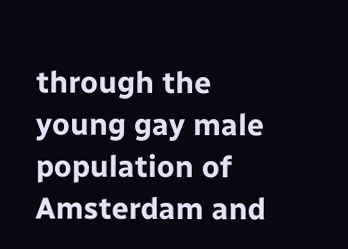through the young gay male population of Amsterdam and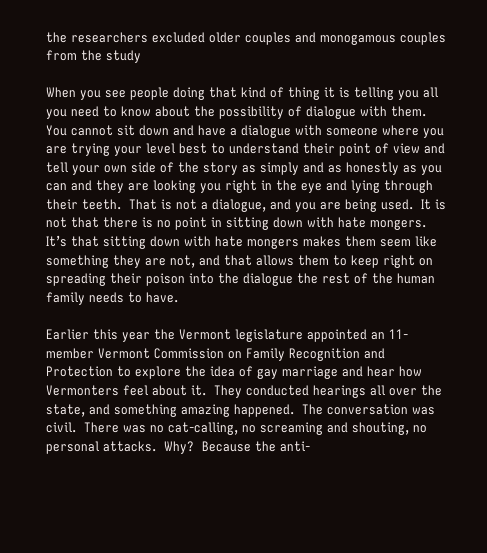the researchers excluded older couples and monogamous couples from the study

When you see people doing that kind of thing it is telling you all you need to know about the possibility of dialogue with them.  You cannot sit down and have a dialogue with someone where you are trying your level best to understand their point of view and tell your own side of the story as simply and as honestly as you can and they are looking you right in the eye and lying through their teeth.  That is not a dialogue, and you are being used.  It is not that there is no point in sitting down with hate mongers.  It’s that sitting down with hate mongers makes them seem like something they are not, and that allows them to keep right on spreading their poison into the dialogue the rest of the human family needs to have.

Earlier this year the Vermont legislature appointed an 11-member Vermont Commission on Family Recognition and Protection to explore the idea of gay marriage and hear how Vermonters feel about it.  They conducted hearings all over the state, and something amazing happened.  The conversation was civil.  There was no cat-calling, no screaming and shouting, no personal attacks.  Why?  Because the anti-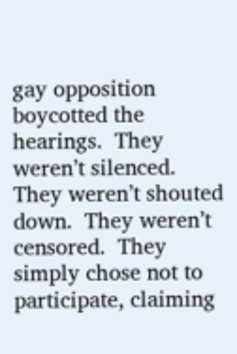gay opposition boycotted the hearings.  They weren’t silenced.  They weren’t shouted down.  They weren’t censored.  They simply chose not to participate, claiming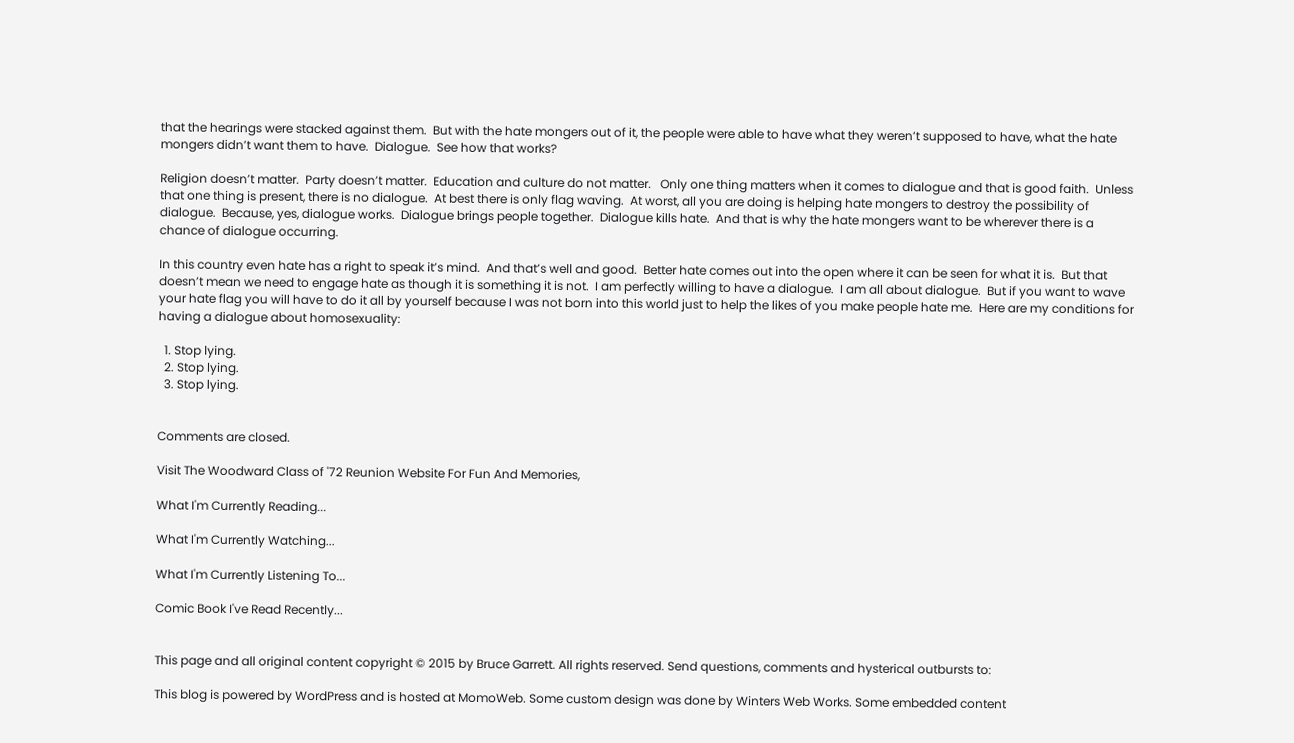that the hearings were stacked against them.  But with the hate mongers out of it, the people were able to have what they weren’t supposed to have, what the hate mongers didn’t want them to have.  Dialogue.  See how that works?

Religion doesn’t matter.  Party doesn’t matter.  Education and culture do not matter.   Only one thing matters when it comes to dialogue and that is good faith.  Unless that one thing is present, there is no dialogue.  At best there is only flag waving.  At worst, all you are doing is helping hate mongers to destroy the possibility of dialogue.  Because, yes, dialogue works.  Dialogue brings people together.  Dialogue kills hate.  And that is why the hate mongers want to be wherever there is a chance of dialogue occurring.

In this country even hate has a right to speak it’s mind.  And that’s well and good.  Better hate comes out into the open where it can be seen for what it is.  But that doesn’t mean we need to engage hate as though it is something it is not.  I am perfectly willing to have a dialogue.  I am all about dialogue.  But if you want to wave your hate flag you will have to do it all by yourself because I was not born into this world just to help the likes of you make people hate me.  Here are my conditions for having a dialogue about homosexuality:

  1. Stop lying.
  2. Stop lying.
  3. Stop lying.


Comments are closed.

Visit The Woodward Class of '72 Reunion Website For Fun And Memories,

What I'm Currently Reading...

What I'm Currently Watching...

What I'm Currently Listening To...

Comic Book I've Read Recently...


This page and all original content copyright © 2015 by Bruce Garrett. All rights reserved. Send questions, comments and hysterical outbursts to:

This blog is powered by WordPress and is hosted at MomoWeb. Some custom design was done by Winters Web Works. Some embedded content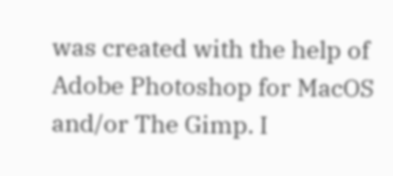was created with the help of Adobe Photoshop for MacOS and/or The Gimp. I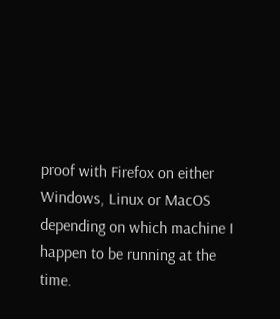proof with Firefox on either Windows, Linux or MacOS depending on which machine I happen to be running at the time.